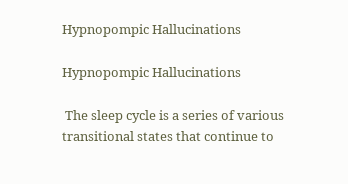Hypnopompic Hallucinations

Hypnopompic Hallucinations

 The sleep cycle is a series of various transitional states that continue to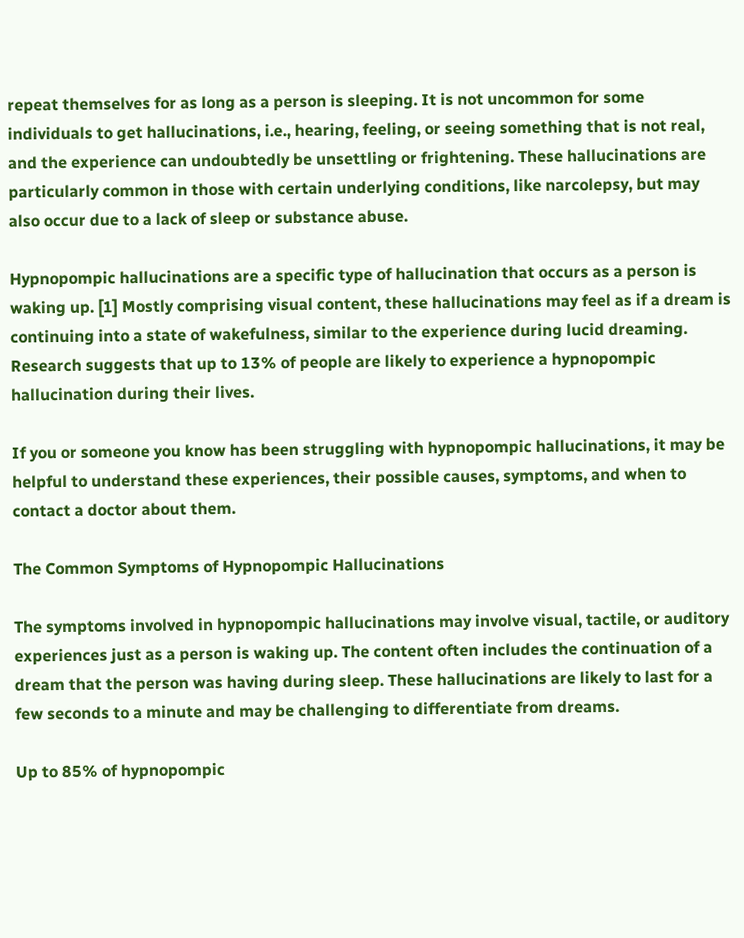repeat themselves for as long as a person is sleeping. It is not uncommon for some individuals to get hallucinations, i.e., hearing, feeling, or seeing something that is not real, and the experience can undoubtedly be unsettling or frightening. These hallucinations are particularly common in those with certain underlying conditions, like narcolepsy, but may also occur due to a lack of sleep or substance abuse.

Hypnopompic hallucinations are a specific type of hallucination that occurs as a person is waking up. [1] Mostly comprising visual content, these hallucinations may feel as if a dream is continuing into a state of wakefulness, similar to the experience during lucid dreaming. Research suggests that up to 13% of people are likely to experience a hypnopompic hallucination during their lives.

If you or someone you know has been struggling with hypnopompic hallucinations, it may be helpful to understand these experiences, their possible causes, symptoms, and when to contact a doctor about them.

The Common Symptoms of Hypnopompic Hallucinations

The symptoms involved in hypnopompic hallucinations may involve visual, tactile, or auditory experiences just as a person is waking up. The content often includes the continuation of a dream that the person was having during sleep. These hallucinations are likely to last for a few seconds to a minute and may be challenging to differentiate from dreams.

Up to 85% of hypnopompic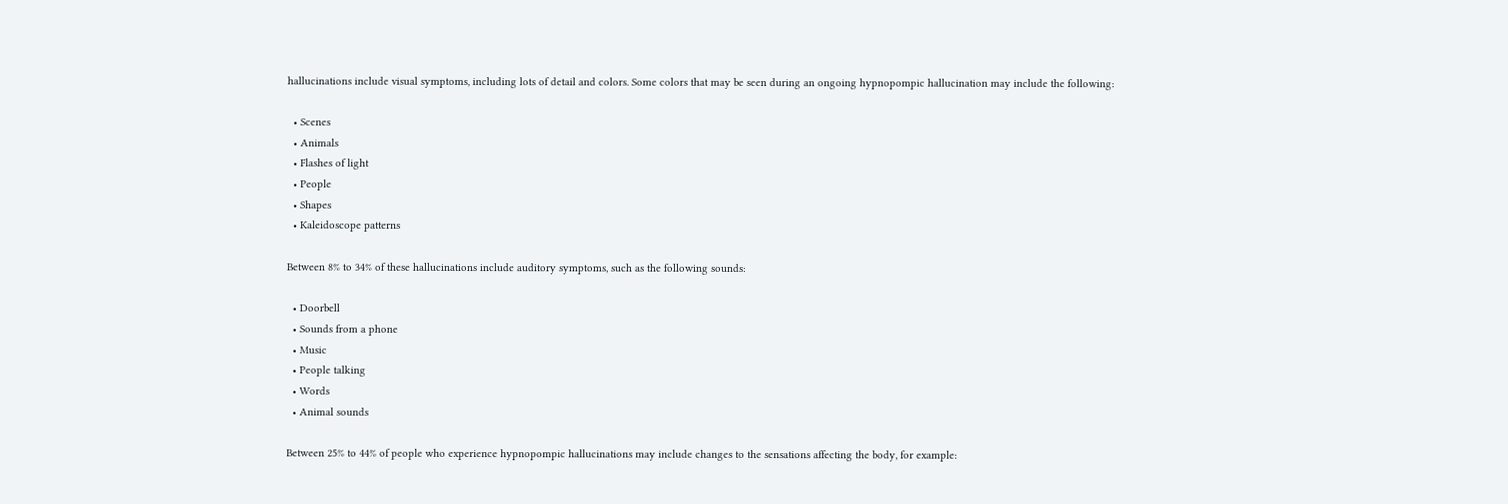hallucinations include visual symptoms, including lots of detail and colors. Some colors that may be seen during an ongoing hypnopompic hallucination may include the following:

  • Scenes
  • Animals
  • Flashes of light
  • People
  • Shapes
  • Kaleidoscope patterns

Between 8% to 34% of these hallucinations include auditory symptoms, such as the following sounds:

  • Doorbell
  • Sounds from a phone
  • Music
  • People talking
  • Words
  • Animal sounds

Between 25% to 44% of people who experience hypnopompic hallucinations may include changes to the sensations affecting the body, for example: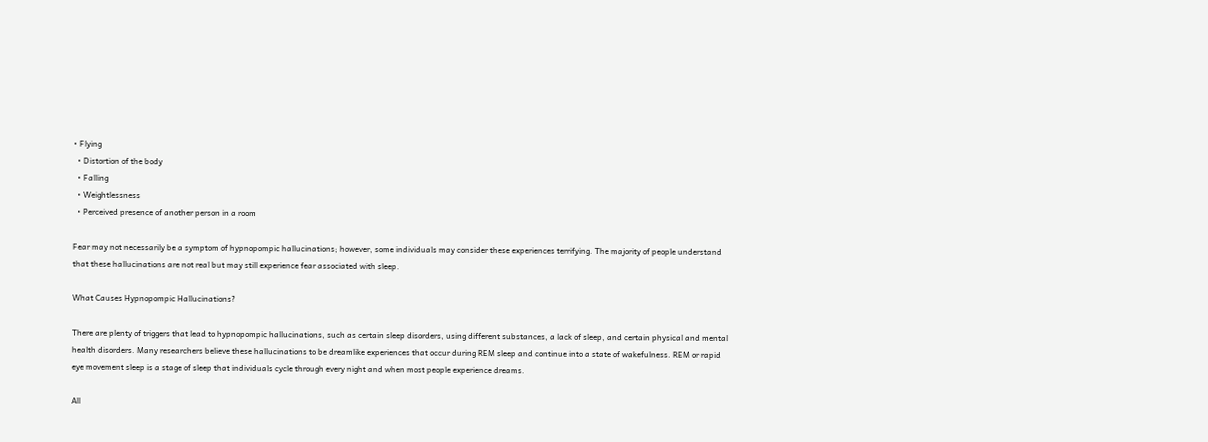• Flying
  • Distortion of the body
  • Falling
  • Weightlessness
  • Perceived presence of another person in a room

Fear may not necessarily be a symptom of hypnopompic hallucinations; however, some individuals may consider these experiences terrifying. The majority of people understand that these hallucinations are not real but may still experience fear associated with sleep.

What Causes Hypnopompic Hallucinations?

There are plenty of triggers that lead to hypnopompic hallucinations, such as certain sleep disorders, using different substances, a lack of sleep, and certain physical and mental health disorders. Many researchers believe these hallucinations to be dreamlike experiences that occur during REM sleep and continue into a state of wakefulness. REM or rapid eye movement sleep is a stage of sleep that individuals cycle through every night and when most people experience dreams.

All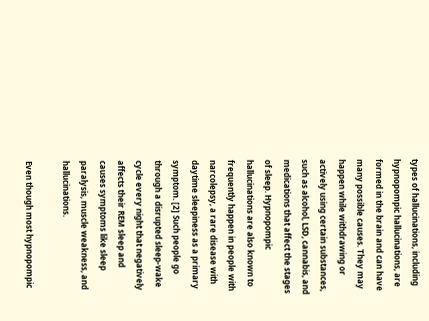types of hallucinations, including hypnopompic hallucinations, are formed in the brain and can have many possible causes. They may happen while withdrawing or actively using certain substances, such as alcohol, LSD, cannabis, and medications that affect the stages of sleep. Hypnopompic hallucinations are also known to frequently happen in people with narcolepsy, a rare disease with daytime sleepiness as a primary symptom. [2] Such people go through a disrupted sleep-wake cycle every night that negatively affects their REM sleep and causes symptoms like sleep paralysis, muscle weakness, and hallucinations.

Even though most hypnopompic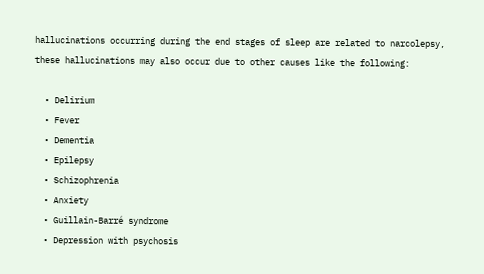hallucinations occurring during the end stages of sleep are related to narcolepsy, these hallucinations may also occur due to other causes like the following:

  • Delirium
  • Fever
  • Dementia
  • Epilepsy
  • Schizophrenia
  • Anxiety
  • Guillain-Barré syndrome
  • Depression with psychosis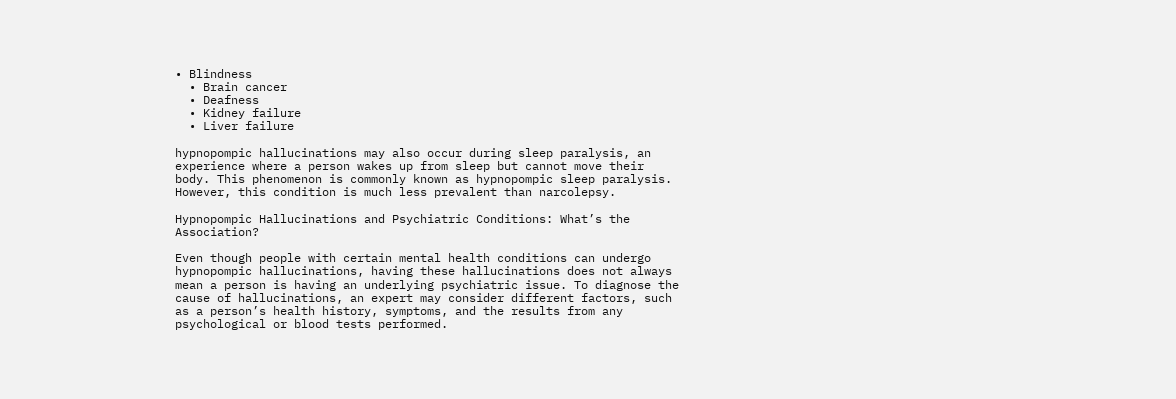• Blindness
  • Brain cancer
  • Deafness
  • Kidney failure
  • Liver failure

hypnopompic hallucinations may also occur during sleep paralysis, an experience where a person wakes up from sleep but cannot move their body. This phenomenon is commonly known as hypnopompic sleep paralysis. However, this condition is much less prevalent than narcolepsy.

Hypnopompic Hallucinations and Psychiatric Conditions: What’s the Association?

Even though people with certain mental health conditions can undergo hypnopompic hallucinations, having these hallucinations does not always mean a person is having an underlying psychiatric issue. To diagnose the cause of hallucinations, an expert may consider different factors, such as a person’s health history, symptoms, and the results from any psychological or blood tests performed.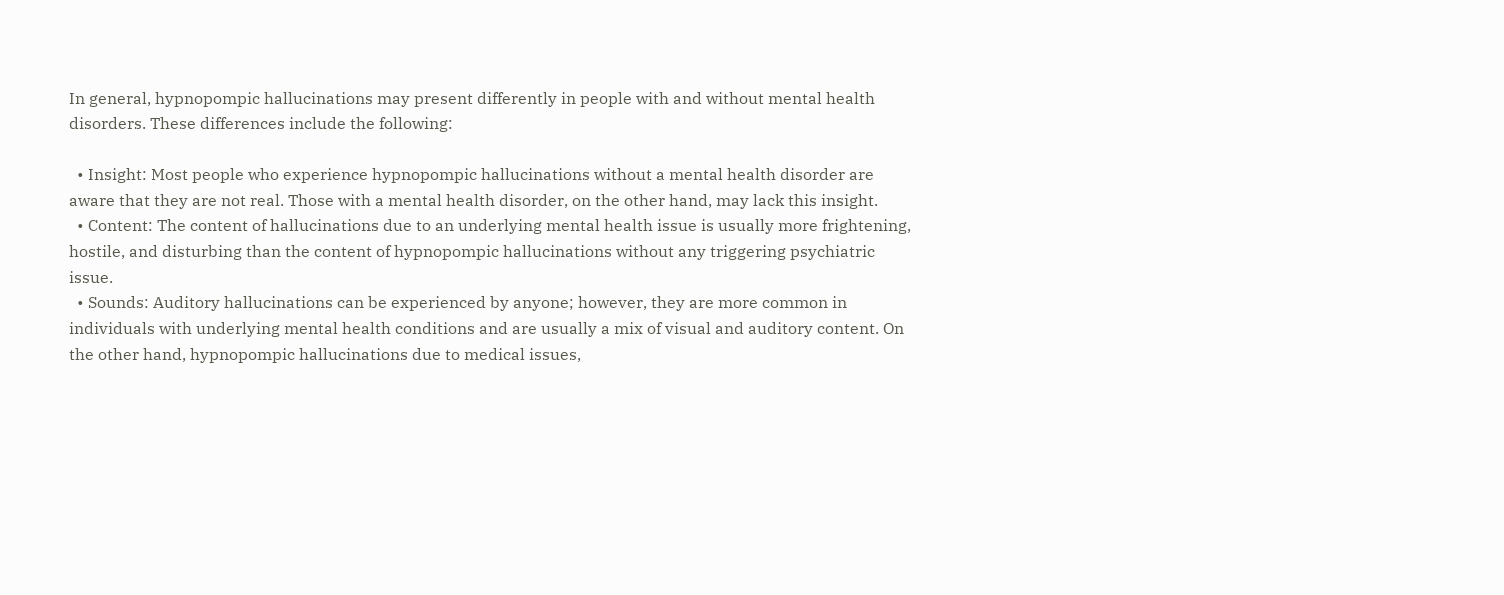In general, hypnopompic hallucinations may present differently in people with and without mental health disorders. These differences include the following:

  • Insight: Most people who experience hypnopompic hallucinations without a mental health disorder are aware that they are not real. Those with a mental health disorder, on the other hand, may lack this insight.
  • Content: The content of hallucinations due to an underlying mental health issue is usually more frightening, hostile, and disturbing than the content of hypnopompic hallucinations without any triggering psychiatric issue.
  • Sounds: Auditory hallucinations can be experienced by anyone; however, they are more common in individuals with underlying mental health conditions and are usually a mix of visual and auditory content. On the other hand, hypnopompic hallucinations due to medical issues,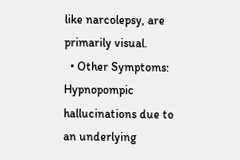like narcolepsy, are primarily visual.
  • Other Symptoms: Hypnopompic hallucinations due to an underlying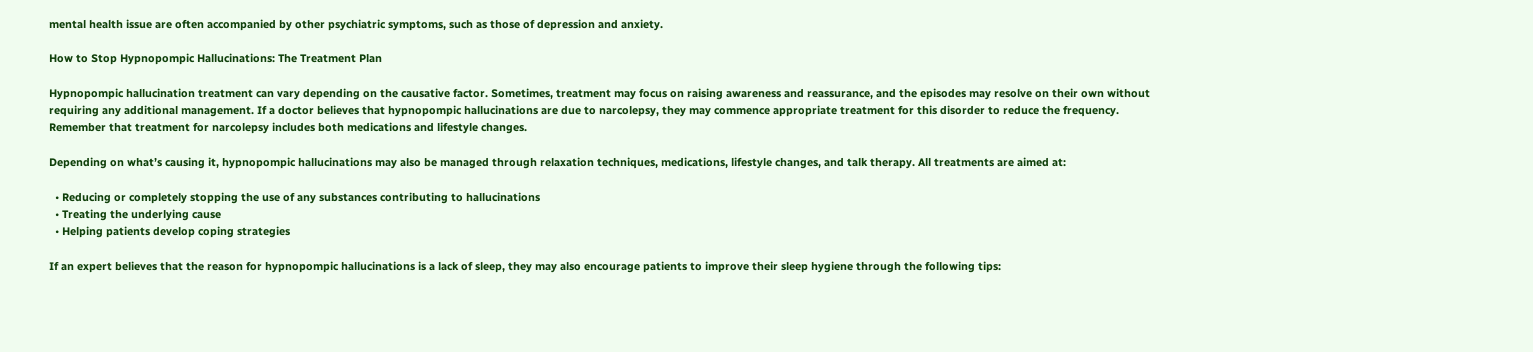mental health issue are often accompanied by other psychiatric symptoms, such as those of depression and anxiety.

How to Stop Hypnopompic Hallucinations: The Treatment Plan

Hypnopompic hallucination treatment can vary depending on the causative factor. Sometimes, treatment may focus on raising awareness and reassurance, and the episodes may resolve on their own without requiring any additional management. If a doctor believes that hypnopompic hallucinations are due to narcolepsy, they may commence appropriate treatment for this disorder to reduce the frequency. Remember that treatment for narcolepsy includes both medications and lifestyle changes.

Depending on what’s causing it, hypnopompic hallucinations may also be managed through relaxation techniques, medications, lifestyle changes, and talk therapy. All treatments are aimed at:

  • Reducing or completely stopping the use of any substances contributing to hallucinations
  • Treating the underlying cause
  • Helping patients develop coping strategies

If an expert believes that the reason for hypnopompic hallucinations is a lack of sleep, they may also encourage patients to improve their sleep hygiene through the following tips: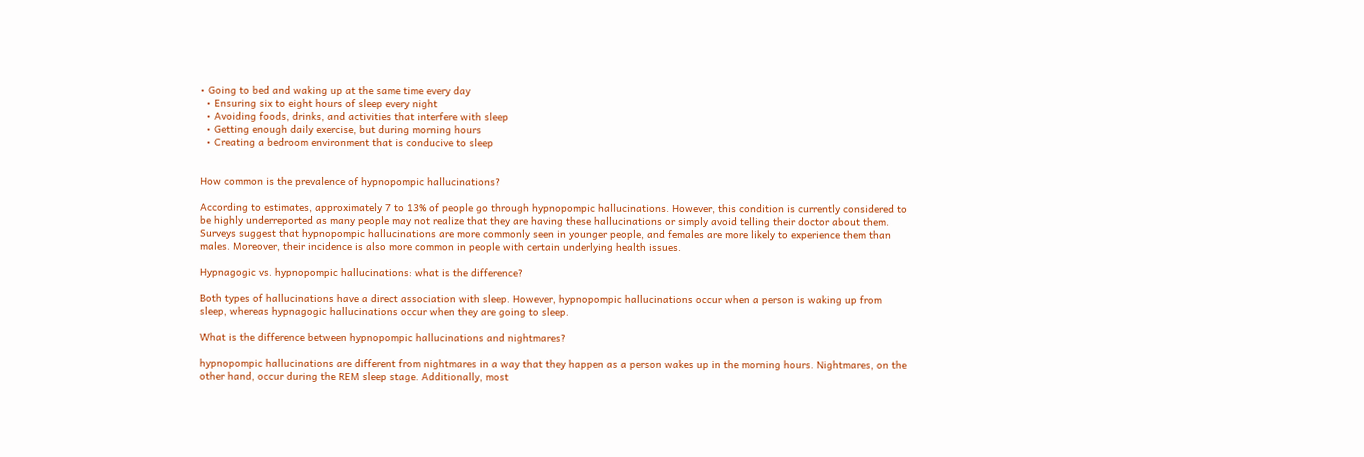• Going to bed and waking up at the same time every day
  • Ensuring six to eight hours of sleep every night
  • Avoiding foods, drinks, and activities that interfere with sleep
  • Getting enough daily exercise, but during morning hours
  • Creating a bedroom environment that is conducive to sleep


How common is the prevalence of hypnopompic hallucinations?

According to estimates, approximately 7 to 13% of people go through hypnopompic hallucinations. However, this condition is currently considered to be highly underreported as many people may not realize that they are having these hallucinations or simply avoid telling their doctor about them. Surveys suggest that hypnopompic hallucinations are more commonly seen in younger people, and females are more likely to experience them than males. Moreover, their incidence is also more common in people with certain underlying health issues.

Hypnagogic vs. hypnopompic hallucinations: what is the difference?

Both types of hallucinations have a direct association with sleep. However, hypnopompic hallucinations occur when a person is waking up from sleep, whereas hypnagogic hallucinations occur when they are going to sleep.

What is the difference between hypnopompic hallucinations and nightmares?

hypnopompic hallucinations are different from nightmares in a way that they happen as a person wakes up in the morning hours. Nightmares, on the other hand, occur during the REM sleep stage. Additionally, most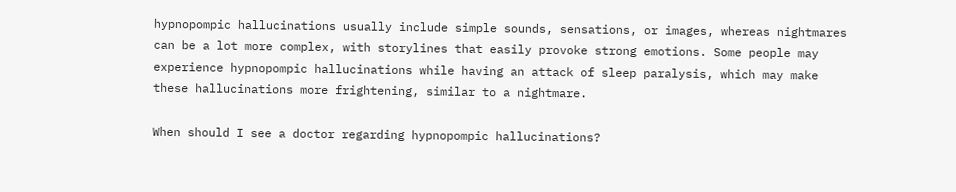hypnopompic hallucinations usually include simple sounds, sensations, or images, whereas nightmares can be a lot more complex, with storylines that easily provoke strong emotions. Some people may experience hypnopompic hallucinations while having an attack of sleep paralysis, which may make these hallucinations more frightening, similar to a nightmare.

When should I see a doctor regarding hypnopompic hallucinations?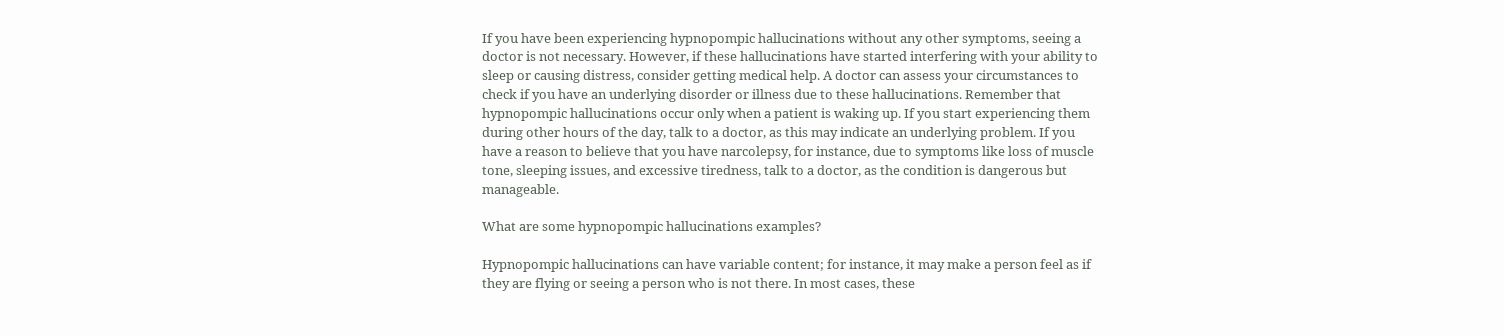If you have been experiencing hypnopompic hallucinations without any other symptoms, seeing a doctor is not necessary. However, if these hallucinations have started interfering with your ability to sleep or causing distress, consider getting medical help. A doctor can assess your circumstances to check if you have an underlying disorder or illness due to these hallucinations. Remember that hypnopompic hallucinations occur only when a patient is waking up. If you start experiencing them during other hours of the day, talk to a doctor, as this may indicate an underlying problem. If you have a reason to believe that you have narcolepsy, for instance, due to symptoms like loss of muscle tone, sleeping issues, and excessive tiredness, talk to a doctor, as the condition is dangerous but manageable.

What are some hypnopompic hallucinations examples?

Hypnopompic hallucinations can have variable content; for instance, it may make a person feel as if they are flying or seeing a person who is not there. In most cases, these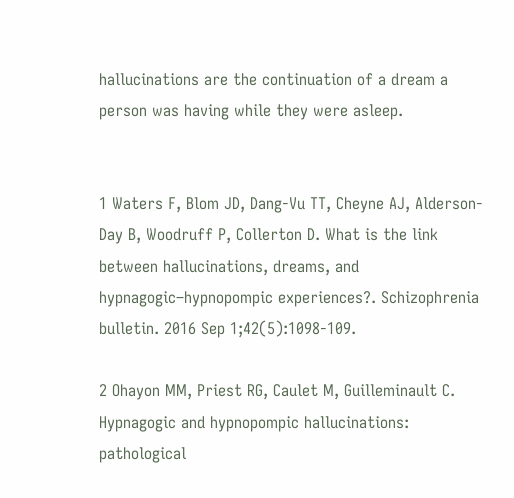hallucinations are the continuation of a dream a person was having while they were asleep.


1 Waters F, Blom JD, Dang-Vu TT, Cheyne AJ, Alderson-Day B, Woodruff P, Collerton D. What is the link between hallucinations, dreams, and hypnagogic–hypnopompic experiences?. Schizophrenia bulletin. 2016 Sep 1;42(5):1098-109.

2 Ohayon MM, Priest RG, Caulet M, Guilleminault C. Hypnagogic and hypnopompic hallucinations: pathological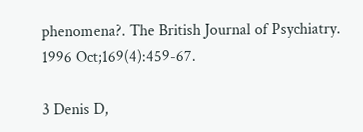phenomena?. The British Journal of Psychiatry. 1996 Oct;169(4):459-67.

3 Denis D,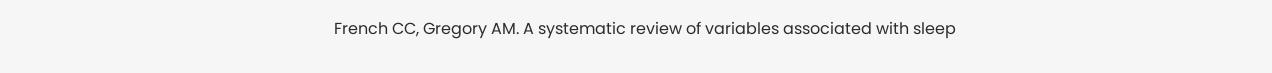French CC, Gregory AM. A systematic review of variables associated with sleep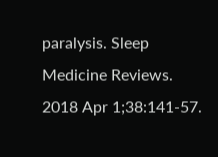paralysis. Sleep Medicine Reviews. 2018 Apr 1;38:141-57.